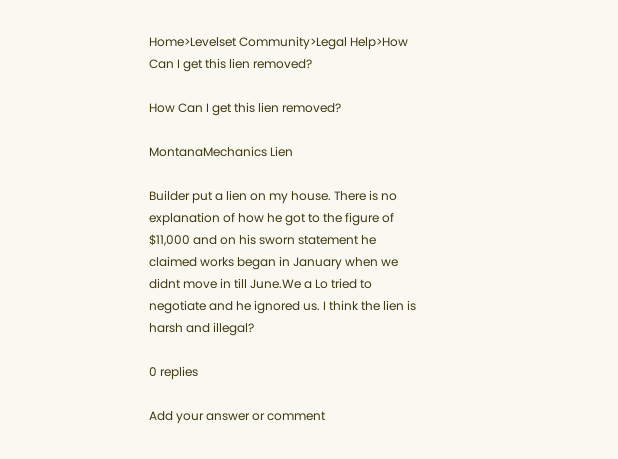Home>Levelset Community>Legal Help>How Can I get this lien removed?

How Can I get this lien removed?

MontanaMechanics Lien

Builder put a lien on my house. There is no explanation of how he got to the figure of $11,000 and on his sworn statement he claimed works began in January when we didnt move in till June.We a Lo tried to negotiate and he ignored us. I think the lien is harsh and illegal?

0 replies

Add your answer or comment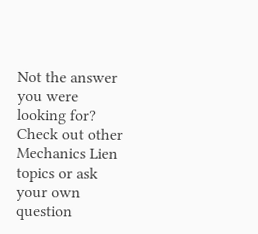Not the answer you were looking for? Check out other Mechanics Lien topics or ask your own question